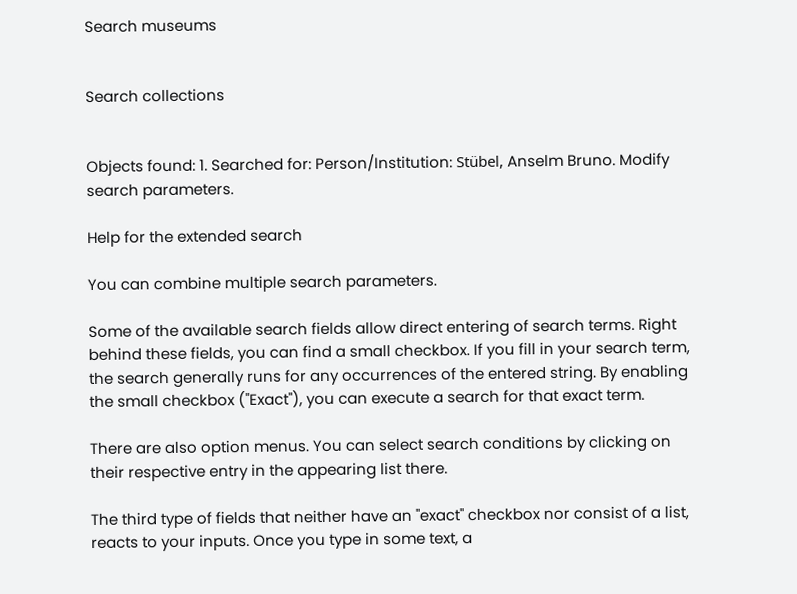Search museums


Search collections


Objects found: 1. Searched for: Person/Institution: Stübel, Anselm Bruno. Modify search parameters.

Help for the extended search

You can combine multiple search parameters.

Some of the available search fields allow direct entering of search terms. Right behind these fields, you can find a small checkbox. If you fill in your search term, the search generally runs for any occurrences of the entered string. By enabling the small checkbox ("Exact"), you can execute a search for that exact term.

There are also option menus. You can select search conditions by clicking on their respective entry in the appearing list there.

The third type of fields that neither have an "exact" checkbox nor consist of a list, reacts to your inputs. Once you type in some text, a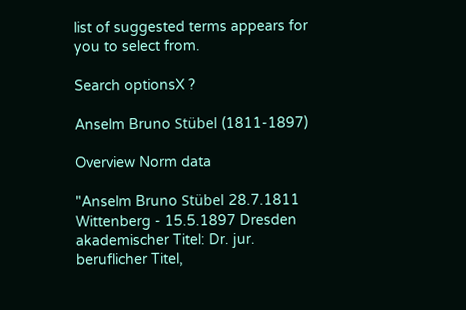list of suggested terms appears for you to select from.

Search optionsX ?

Anselm Bruno Stübel (1811-1897)

Overview Norm data

"Anselm Bruno Stübel 28.7.1811 Wittenberg - 15.5.1897 Dresden akademischer Titel: Dr. jur. beruflicher Titel,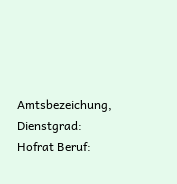Amtsbezeichung, Dienstgrad: Hofrat Beruf: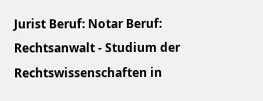Jurist Beruf: Notar Beruf: Rechtsanwalt - Studium der Rechtswissenschaften in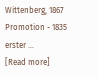Wittenberg, 1867 Promotion - 1835 erster ...
[Read more]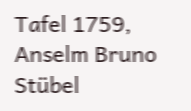Tafel 1759, Anselm Bruno Stübel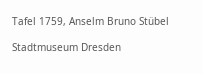Tafel 1759, Anselm Bruno Stübel

Stadtmuseum Dresden